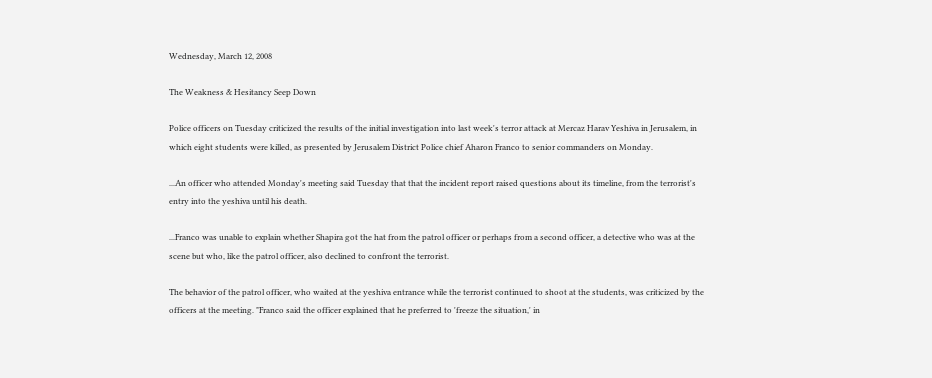Wednesday, March 12, 2008

The Weakness & Hesitancy Seep Down

Police officers on Tuesday criticized the results of the initial investigation into last week's terror attack at Mercaz Harav Yeshiva in Jerusalem, in which eight students were killed, as presented by Jerusalem District Police chief Aharon Franco to senior commanders on Monday.

...An officer who attended Monday's meeting said Tuesday that that the incident report raised questions about its timeline, from the terrorist's entry into the yeshiva until his death.

...Franco was unable to explain whether Shapira got the hat from the patrol officer or perhaps from a second officer, a detective who was at the scene but who, like the patrol officer, also declined to confront the terrorist.

The behavior of the patrol officer, who waited at the yeshiva entrance while the terrorist continued to shoot at the students, was criticized by the officers at the meeting. "Franco said the officer explained that he preferred to 'freeze the situation,' in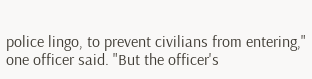police lingo, to prevent civilians from entering," one officer said. "But the officer's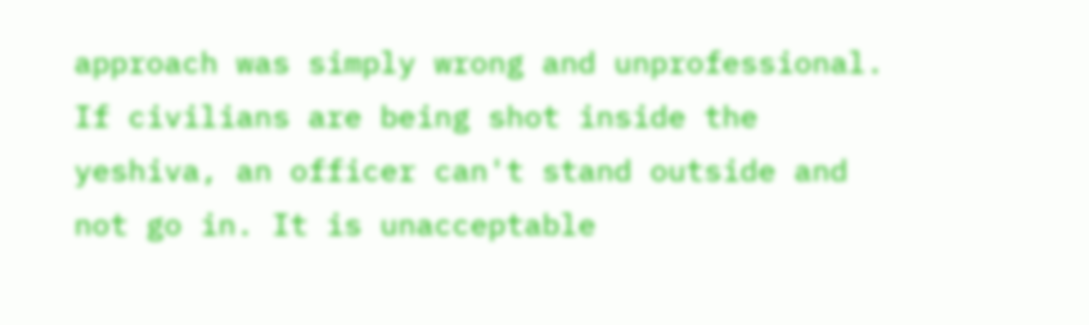approach was simply wrong and unprofessional. If civilians are being shot inside the yeshiva, an officer can't stand outside and not go in. It is unacceptable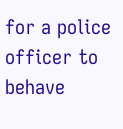for a police officer to behave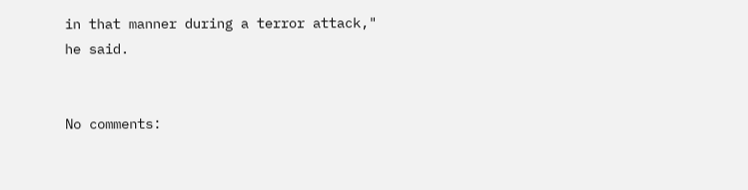in that manner during a terror attack," he said.


No comments: